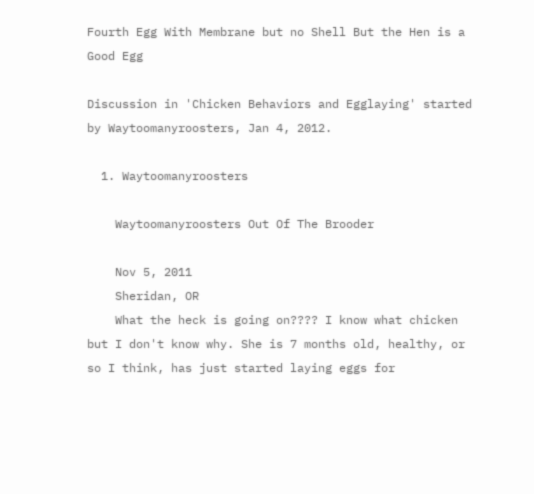Fourth Egg With Membrane but no Shell But the Hen is a Good Egg

Discussion in 'Chicken Behaviors and Egglaying' started by Waytoomanyroosters, Jan 4, 2012.

  1. Waytoomanyroosters

    Waytoomanyroosters Out Of The Brooder

    Nov 5, 2011
    Sheridan, OR
    What the heck is going on???? I know what chicken but I don't know why. She is 7 months old, healthy, or so I think, has just started laying eggs for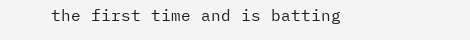the first time and is batting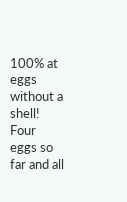100% at eggs without a shell! Four eggs so far and all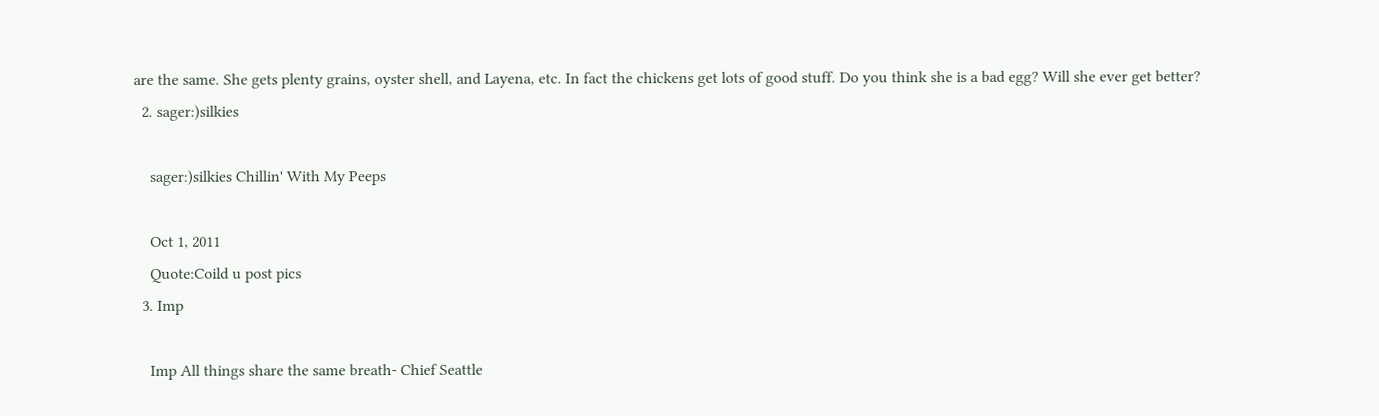are the same. She gets plenty grains, oyster shell, and Layena, etc. In fact the chickens get lots of good stuff. Do you think she is a bad egg? Will she ever get better?
  2. sager:)silkies

    sager:)silkies Chillin' With My Peeps

    Oct 1, 2011
    Quote:Coild u post pics
  3. Imp

    Imp All things share the same breath- Chief Seattle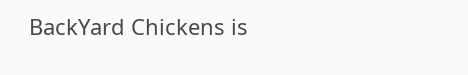BackYard Chickens is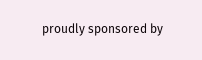proudly sponsored by